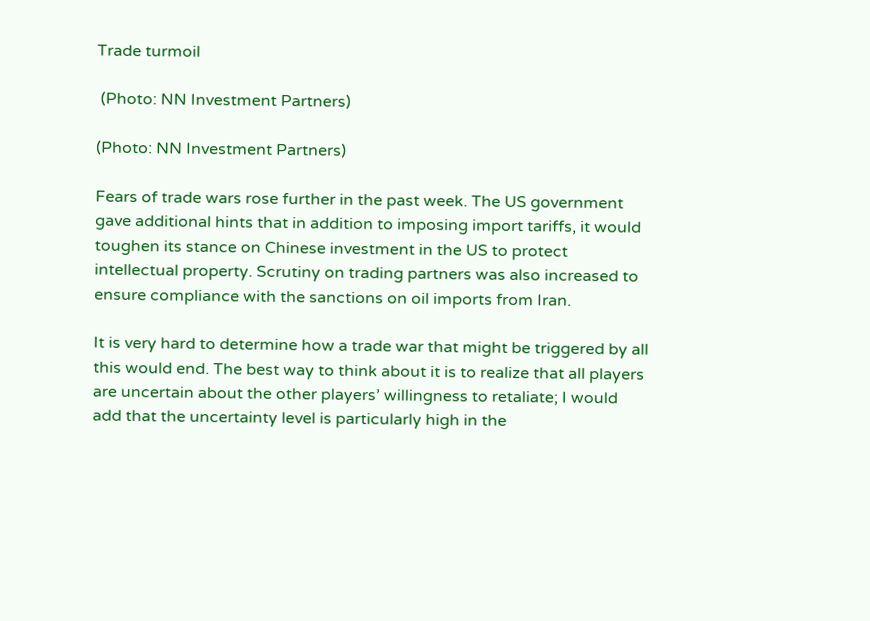Trade turmoil

 (Photo: NN Investment Partners)

(Photo: NN Investment Partners)

Fears of trade wars rose further in the past week. The US government gave additional hints that in addition to imposing import tariffs, it would toughen its stance on Chinese investment in the US to protect intellectual property. Scrutiny on trading partners was also increased to ensure compliance with the sanctions on oil imports from Iran.

It is very hard to determine how a trade war that might be triggered by all this would end. The best way to think about it is to realize that all players are uncertain about the other players’ willingness to retaliate; I would add that the uncertainty level is particularly high in the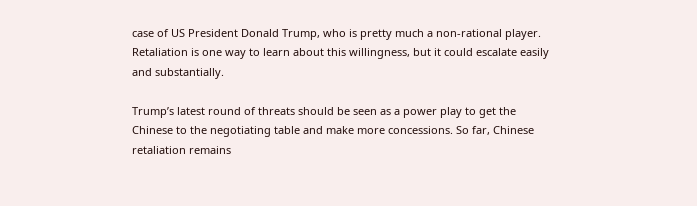case of US President Donald Trump, who is pretty much a non-rational player. Retaliation is one way to learn about this willingness, but it could escalate easily and substantially.

Trump’s latest round of threats should be seen as a power play to get the Chinese to the negotiating table and make more concessions. So far, Chinese retaliation remains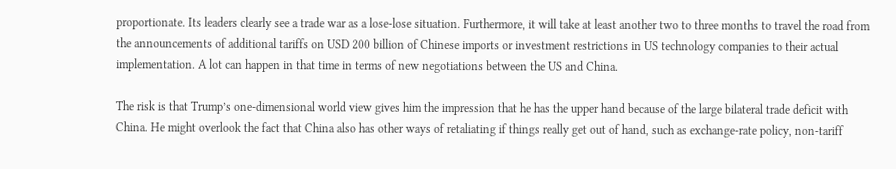proportionate. Its leaders clearly see a trade war as a lose-lose situation. Furthermore, it will take at least another two to three months to travel the road from the announcements of additional tariffs on USD 200 billion of Chinese imports or investment restrictions in US technology companies to their actual implementation. A lot can happen in that time in terms of new negotiations between the US and China.

The risk is that Trump’s one-dimensional world view gives him the impression that he has the upper hand because of the large bilateral trade deficit with China. He might overlook the fact that China also has other ways of retaliating if things really get out of hand, such as exchange-rate policy, non-tariff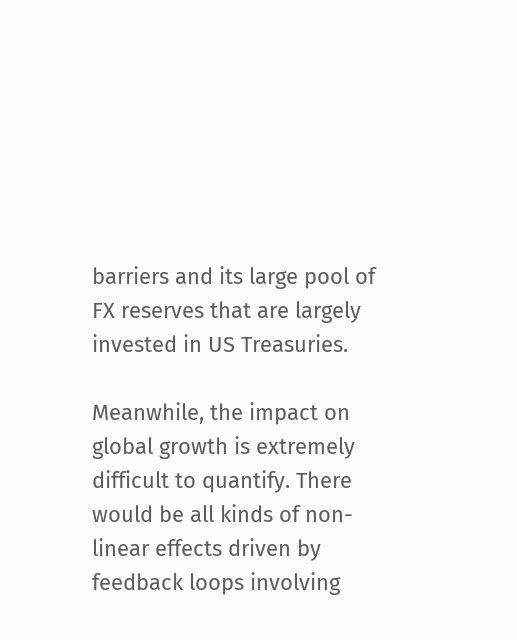barriers and its large pool of FX reserves that are largely invested in US Treasuries.

Meanwhile, the impact on global growth is extremely difficult to quantify. There would be all kinds of non-linear effects driven by feedback loops involving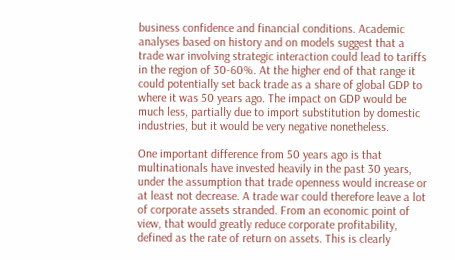business confidence and financial conditions. Academic analyses based on history and on models suggest that a trade war involving strategic interaction could lead to tariffs in the region of 30-60%. At the higher end of that range it could potentially set back trade as a share of global GDP to where it was 50 years ago. The impact on GDP would be much less, partially due to import substitution by domestic industries, but it would be very negative nonetheless.

One important difference from 50 years ago is that multinationals have invested heavily in the past 30 years, under the assumption that trade openness would increase or at least not decrease. A trade war could therefore leave a lot of corporate assets stranded. From an economic point of view, that would greatly reduce corporate profitability, defined as the rate of return on assets. This is clearly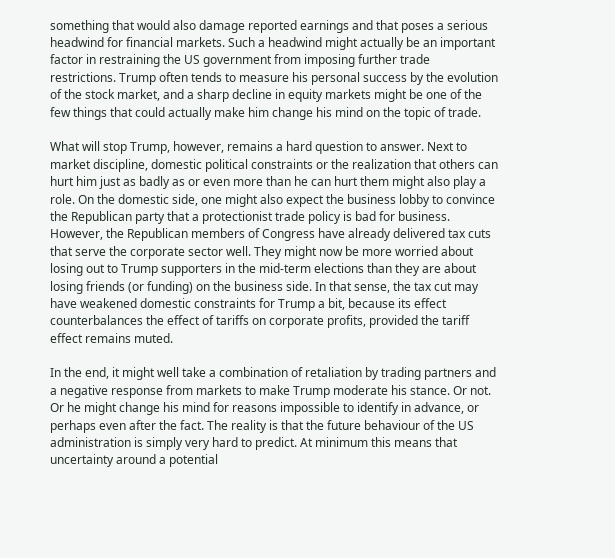something that would also damage reported earnings and that poses a serious headwind for financial markets. Such a headwind might actually be an important factor in restraining the US government from imposing further trade restrictions. Trump often tends to measure his personal success by the evolution of the stock market, and a sharp decline in equity markets might be one of the few things that could actually make him change his mind on the topic of trade.

What will stop Trump, however, remains a hard question to answer. Next to market discipline, domestic political constraints or the realization that others can hurt him just as badly as or even more than he can hurt them might also play a role. On the domestic side, one might also expect the business lobby to convince the Republican party that a protectionist trade policy is bad for business. However, the Republican members of Congress have already delivered tax cuts that serve the corporate sector well. They might now be more worried about losing out to Trump supporters in the mid-term elections than they are about losing friends (or funding) on the business side. In that sense, the tax cut may have weakened domestic constraints for Trump a bit, because its effect counterbalances the effect of tariffs on corporate profits, provided the tariff effect remains muted.

In the end, it might well take a combination of retaliation by trading partners and a negative response from markets to make Trump moderate his stance. Or not. Or he might change his mind for reasons impossible to identify in advance, or perhaps even after the fact. The reality is that the future behaviour of the US administration is simply very hard to predict. At minimum this means that uncertainty around a potential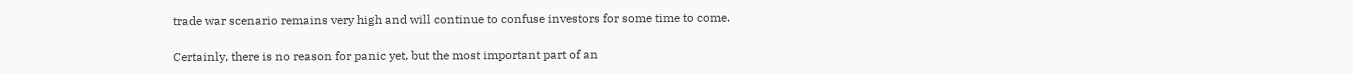trade war scenario remains very high and will continue to confuse investors for some time to come.

Certainly, there is no reason for panic yet, but the most important part of an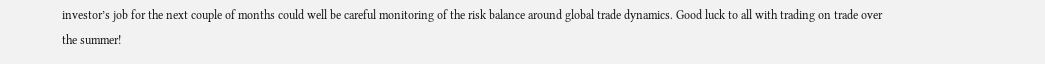investor’s job for the next couple of months could well be careful monitoring of the risk balance around global trade dynamics. Good luck to all with trading on trade over the summer!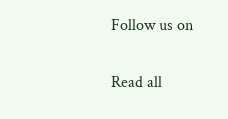Follow us on


Read all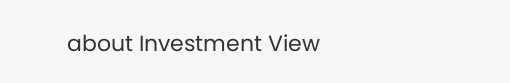about Investment View